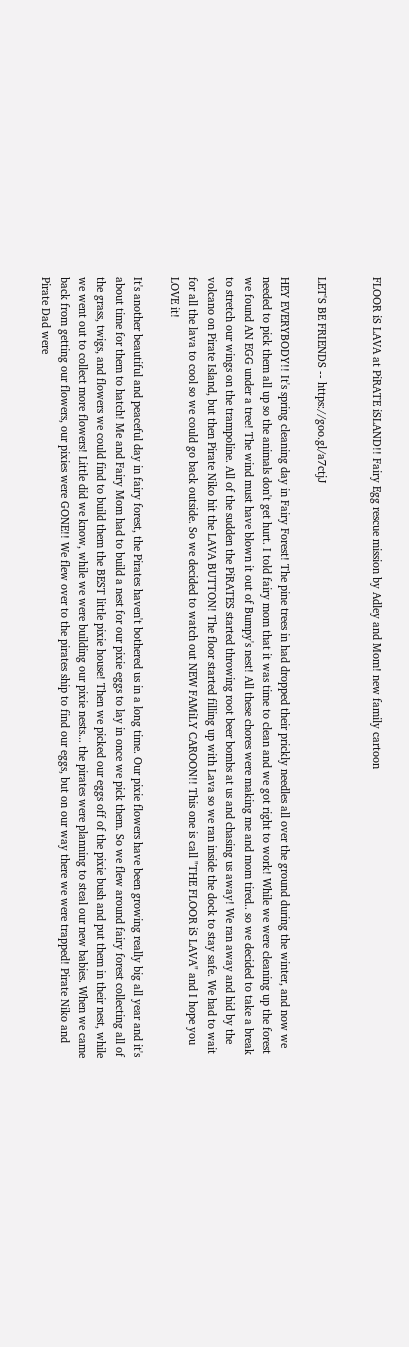FLOOR iS LAVA at PiRATE iSLAND!! Fairy Egg rescue mission by Adley and Mom! new family cartoon


LET'S BE FRIENDS -- https://goo.gl/a7ctjJ

HEY EVERYBODY!! It's spring cleaning day in Fairy Forest! The pine trees in had dropped their prickly needles all over the ground during the winter, and now we needed to pick them all up so the animals don't get hurt. I told fairy mom that it was time to clean and we got right to work! While we were cleaning up the forest we found AN EGG under a tree! The wind must have blown it out of Bumpy's nest! All these chores were making me and mom tired.. so we decided to take a break to stretch our wings on the trampoline. All of the sudden the PiRATES started throwing root beer bombs at us and chasing us away! We ran away and hid by the volcano on Pirate Island, but then Pirate Niko hit the LAVA BUTTON! The floor started filling up with Lava so we ran inside the dock to stay safe. We had to wait for all the lava to cool so we could go back outside. So we decided to watch out NEW FAMiLY CAROON!! This one is call "THE FLOOR iS LAVA" and I hope you LOVE it!

It's another beautiful and peaceful day in fairy forest, the Pirates haven't bothered us in a long time. Our pixie flowers have been growing really big all year and it's about time for them to hatch! Me and Fairy Mom had to build a nest for our pixie eggs to lay in once we pick them. So we flew around fairy forest collecting all of the grass, twigs, and flowers we could find to build them the BEST little pixie house! Then we picked our eggs off of the pixie bush and put them in their nest, while we went out to collect more flowers! Little did we know, while we were building our pixie nests... the pirates were planning to steal our new babies. When we came back from getting our flowers, our pixies were GONE!! We flew over to the pirates ship to find our eggs, but on our way there we were trapped! Pirate Niko and Pirate Dad were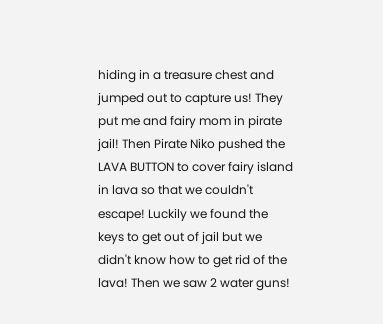hiding in a treasure chest and jumped out to capture us! They put me and fairy mom in pirate jail! Then Pirate Niko pushed the LAVA BUTTON to cover fairy island in lava so that we couldn't escape! Luckily we found the keys to get out of jail but we didn't know how to get rid of the lava! Then we saw 2 water guns!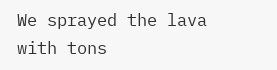We sprayed the lava with tons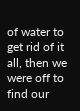of water to get rid of it all, then we were off to find our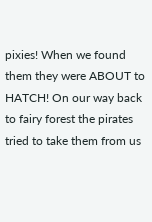pixies! When we found them they were ABOUT to HATCH! On our way back to fairy forest the pirates tried to take them from us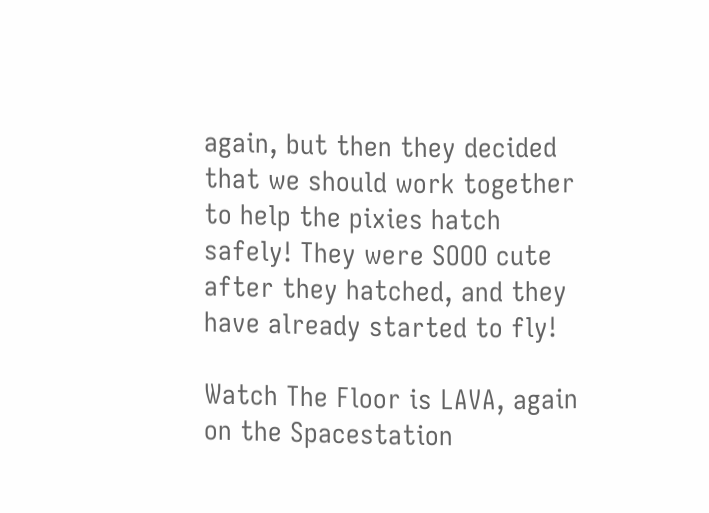again, but then they decided that we should work together to help the pixies hatch safely! They were SOOO cute after they hatched, and they have already started to fly!

Watch The Floor is LAVA, again on the Spacestation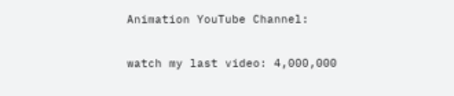Animation YouTube Channel:

watch my last video: 4,000,000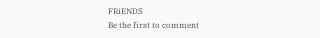FRiENDS
Be the first to comment